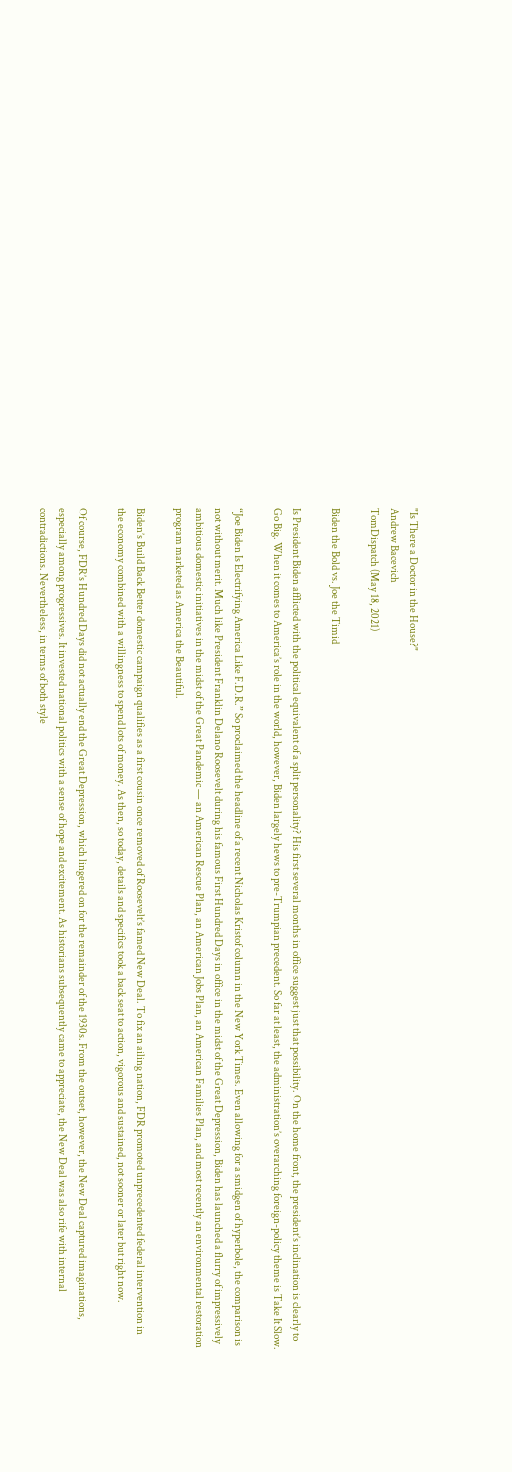"Is There a Doctor in the House?"
Andrew Bacevich
TomDispatch (May 18, 2021)

Biden the Bold vs. Joe the Timid

Is President Biden afflicted with the political equivalent of a split personality? His first several months in office suggest just that possibility. On the home front, the president’s inclination is clearly to Go Big. When it comes to America’s role in the world, however, Biden largely hews to pre-Trumpian precedent. So far at least, the administration’s overarching foreign-policy theme is Take It Slow.

“Joe Biden Is Electrifying America Like F.D.R.” So proclaimed the headline of a recent Nicholas Kristof column in the New York Times. Even allowing for a smidgen of hyperbole, the comparison is not without merit. Much like President Franklin Delano Roosevelt during his famous First Hundred Days in office in the midst of the Great Depression, Biden has launched a flurry of impressively ambitious domestic initiatives in the midst of the Great Pandemic — an American Rescue Plan, an American Jobs Plan, an American Families Plan, and most recently an environmental restoration program marketed as America the Beautiful.

Biden’s Build Back Better domestic campaign qualifies as a first cousin once removed of Roosevelt’s famed New Deal. To fix an ailing nation, FDR promoted unprecedented federal intervention in the economy combined with a willingness to spend lots of money. As then, so today, details and specifics took a back seat to action, vigorous and sustained, not sooner or later but right now.

Of course, FDR’s Hundred Days did not actually end the Great Depression, which lingered on for the remainder of the 1930s. From the outset, however, the New Deal captured imaginations, especially among progressives. It invested national politics with a sense of hope and excitement. As historians subsequently came to appreciate, the New Deal was also rife with internal contradictions. Nevertheless, in terms of both style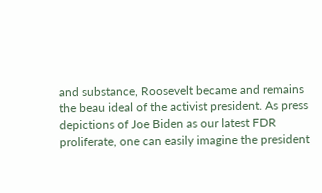and substance, Roosevelt became and remains the beau ideal of the activist president. As press depictions of Joe Biden as our latest FDR proliferate, one can easily imagine the president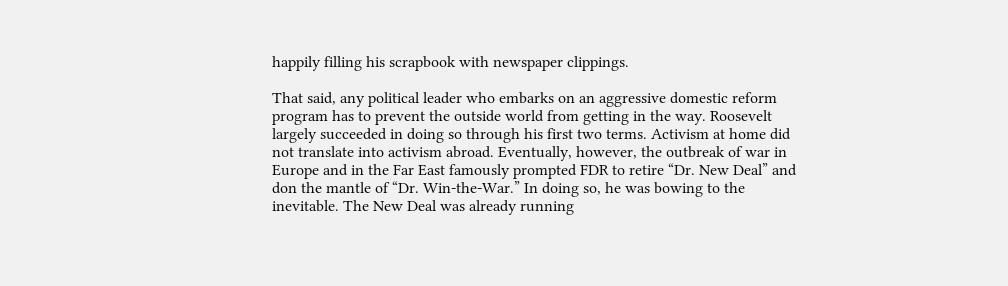happily filling his scrapbook with newspaper clippings.

That said, any political leader who embarks on an aggressive domestic reform program has to prevent the outside world from getting in the way. Roosevelt largely succeeded in doing so through his first two terms. Activism at home did not translate into activism abroad. Eventually, however, the outbreak of war in Europe and in the Far East famously prompted FDR to retire “Dr. New Deal” and don the mantle of “Dr. Win-the-War.” In doing so, he was bowing to the inevitable. The New Deal was already running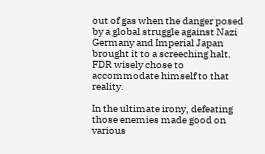out of gas when the danger posed by a global struggle against Nazi Germany and Imperial Japan brought it to a screeching halt. FDR wisely chose to accommodate himself to that reality.

In the ultimate irony, defeating those enemies made good on various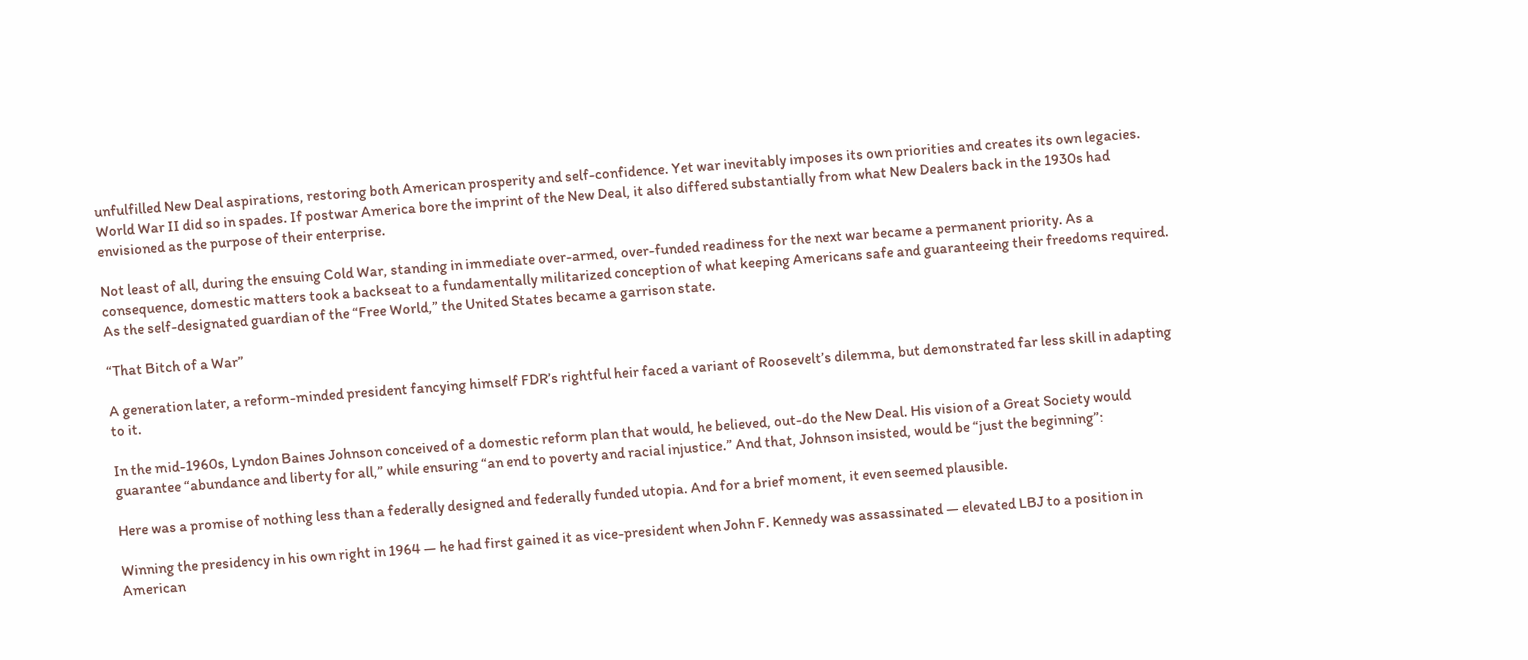unfulfilled New Deal aspirations, restoring both American prosperity and self-confidence. Yet war inevitably imposes its own priorities and creates its own legacies. World War II did so in spades. If postwar America bore the imprint of the New Deal, it also differed substantially from what New Dealers back in the 1930s had envisioned as the purpose of their enterprise.

Not least of all, during the ensuing Cold War, standing in immediate over-armed, over-funded readiness for the next war became a permanent priority. As a consequence, domestic matters took a backseat to a fundamentally militarized conception of what keeping Americans safe and guaranteeing their freedoms required. As the self-designated guardian of the “Free World,” the United States became a garrison state.

“That Bitch of a War”

A generation later, a reform-minded president fancying himself FDR’s rightful heir faced a variant of Roosevelt’s dilemma, but demonstrated far less skill in adapting to it.

In the mid-1960s, Lyndon Baines Johnson conceived of a domestic reform plan that would, he believed, out-do the New Deal. His vision of a Great Society would guarantee “abundance and liberty for all,” while ensuring “an end to poverty and racial injustice.” And that, Johnson insisted, would be “just the beginning”:

Here was a promise of nothing less than a federally designed and federally funded utopia. And for a brief moment, it even seemed plausible.

Winning the presidency in his own right in 1964 — he had first gained it as vice-president when John F. Kennedy was assassinated — elevated LBJ to a position in American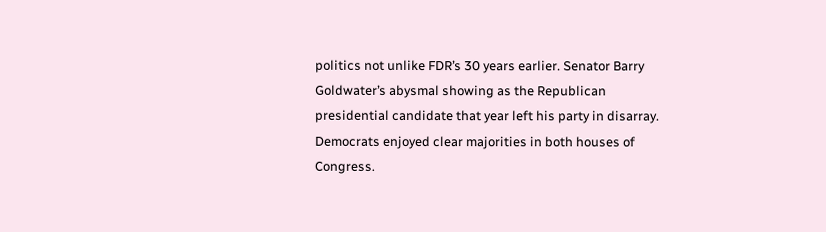politics not unlike FDR’s 30 years earlier. Senator Barry Goldwater’s abysmal showing as the Republican presidential candidate that year left his party in disarray. Democrats enjoyed clear majorities in both houses of Congress.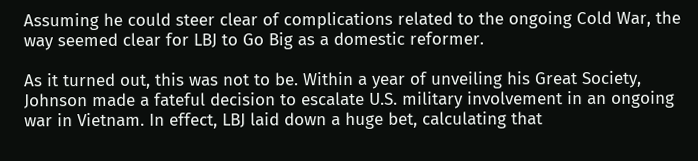Assuming he could steer clear of complications related to the ongoing Cold War, the way seemed clear for LBJ to Go Big as a domestic reformer.

As it turned out, this was not to be. Within a year of unveiling his Great Society, Johnson made a fateful decision to escalate U.S. military involvement in an ongoing war in Vietnam. In effect, LBJ laid down a huge bet, calculating that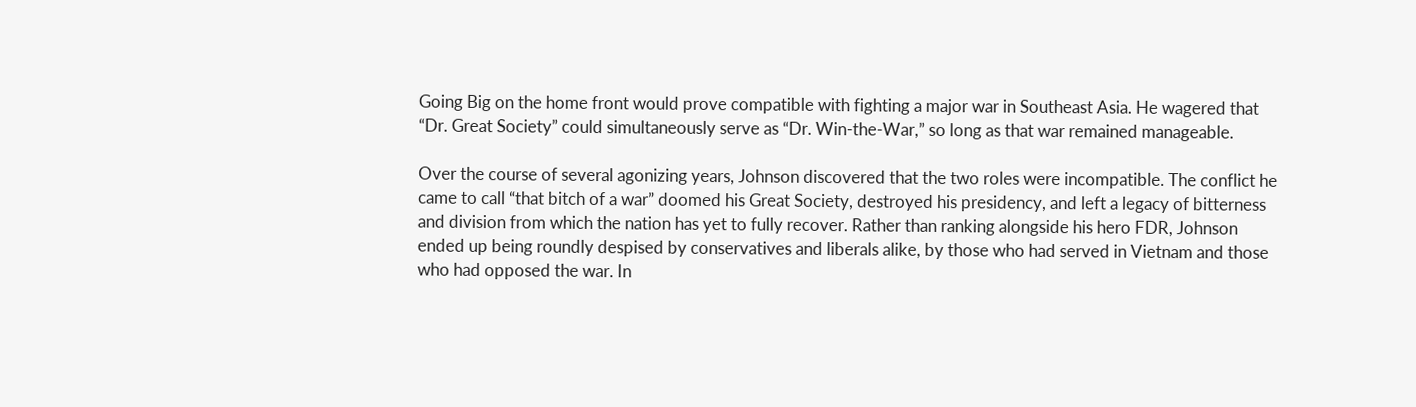Going Big on the home front would prove compatible with fighting a major war in Southeast Asia. He wagered that “Dr. Great Society” could simultaneously serve as “Dr. Win-the-War,” so long as that war remained manageable.

Over the course of several agonizing years, Johnson discovered that the two roles were incompatible. The conflict he came to call “that bitch of a war” doomed his Great Society, destroyed his presidency, and left a legacy of bitterness and division from which the nation has yet to fully recover. Rather than ranking alongside his hero FDR, Johnson ended up being roundly despised by conservatives and liberals alike, by those who had served in Vietnam and those who had opposed the war. In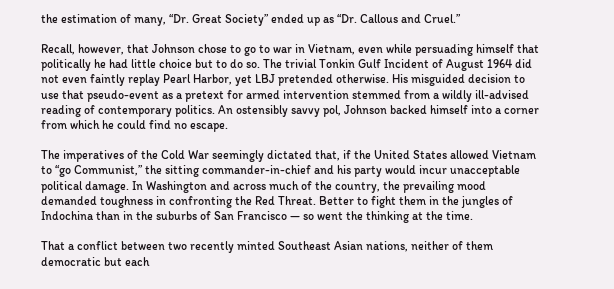the estimation of many, “Dr. Great Society” ended up as “Dr. Callous and Cruel.”

Recall, however, that Johnson chose to go to war in Vietnam, even while persuading himself that politically he had little choice but to do so. The trivial Tonkin Gulf Incident of August 1964 did not even faintly replay Pearl Harbor, yet LBJ pretended otherwise. His misguided decision to use that pseudo-event as a pretext for armed intervention stemmed from a wildly ill-advised reading of contemporary politics. An ostensibly savvy pol, Johnson backed himself into a corner from which he could find no escape.

The imperatives of the Cold War seemingly dictated that, if the United States allowed Vietnam to “go Communist,” the sitting commander-in-chief and his party would incur unacceptable political damage. In Washington and across much of the country, the prevailing mood demanded toughness in confronting the Red Threat. Better to fight them in the jungles of Indochina than in the suburbs of San Francisco — so went the thinking at the time.

That a conflict between two recently minted Southeast Asian nations, neither of them democratic but each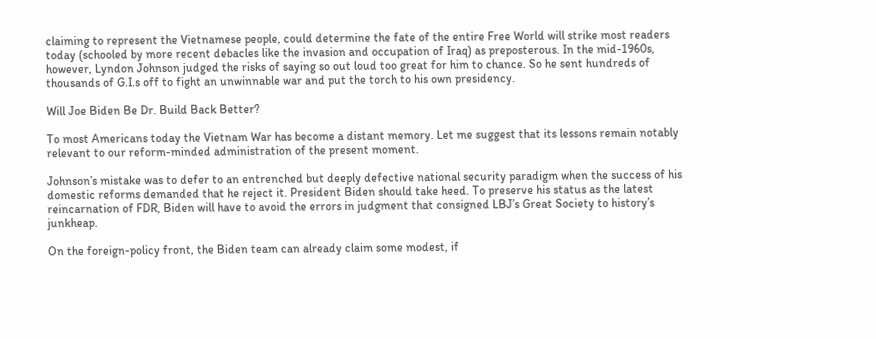claiming to represent the Vietnamese people, could determine the fate of the entire Free World will strike most readers today (schooled by more recent debacles like the invasion and occupation of Iraq) as preposterous. In the mid-1960s, however, Lyndon Johnson judged the risks of saying so out loud too great for him to chance. So he sent hundreds of thousands of G.I.s off to fight an unwinnable war and put the torch to his own presidency.

Will Joe Biden Be Dr. Build Back Better?

To most Americans today the Vietnam War has become a distant memory. Let me suggest that its lessons remain notably relevant to our reform-minded administration of the present moment.

Johnson’s mistake was to defer to an entrenched but deeply defective national security paradigm when the success of his domestic reforms demanded that he reject it. President Biden should take heed. To preserve his status as the latest reincarnation of FDR, Biden will have to avoid the errors in judgment that consigned LBJ’s Great Society to history’s junkheap.

On the foreign-policy front, the Biden team can already claim some modest, if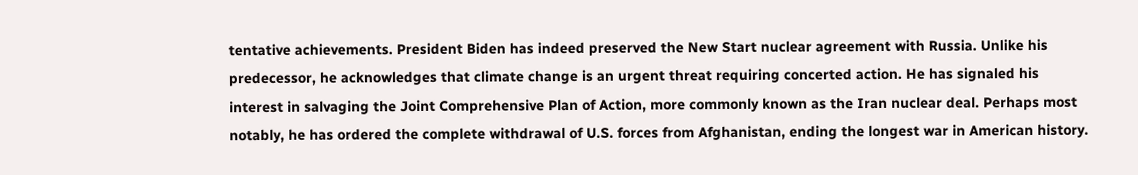tentative achievements. President Biden has indeed preserved the New Start nuclear agreement with Russia. Unlike his predecessor, he acknowledges that climate change is an urgent threat requiring concerted action. He has signaled his interest in salvaging the Joint Comprehensive Plan of Action, more commonly known as the Iran nuclear deal. Perhaps most notably, he has ordered the complete withdrawal of U.S. forces from Afghanistan, ending the longest war in American history.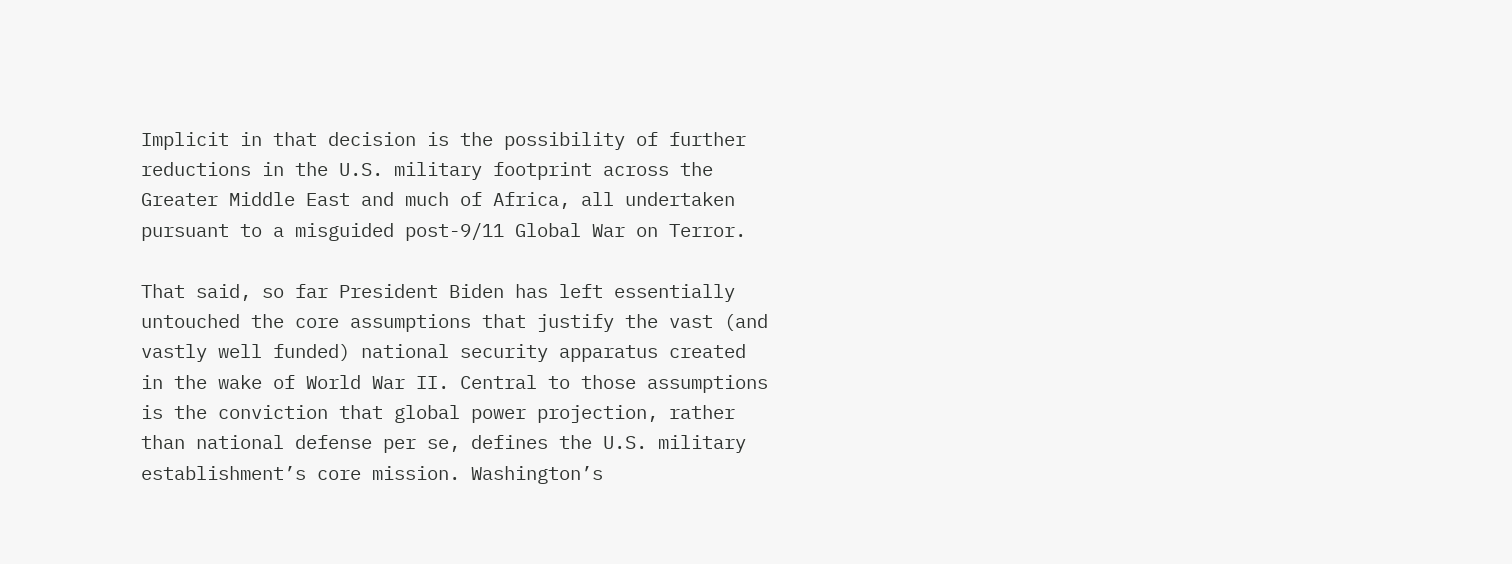Implicit in that decision is the possibility of further reductions in the U.S. military footprint across the Greater Middle East and much of Africa, all undertaken pursuant to a misguided post-9/11 Global War on Terror.

That said, so far President Biden has left essentially untouched the core assumptions that justify the vast (and vastly well funded) national security apparatus created in the wake of World War II. Central to those assumptions is the conviction that global power projection, rather than national defense per se, defines the U.S. military establishment’s core mission. Washington’s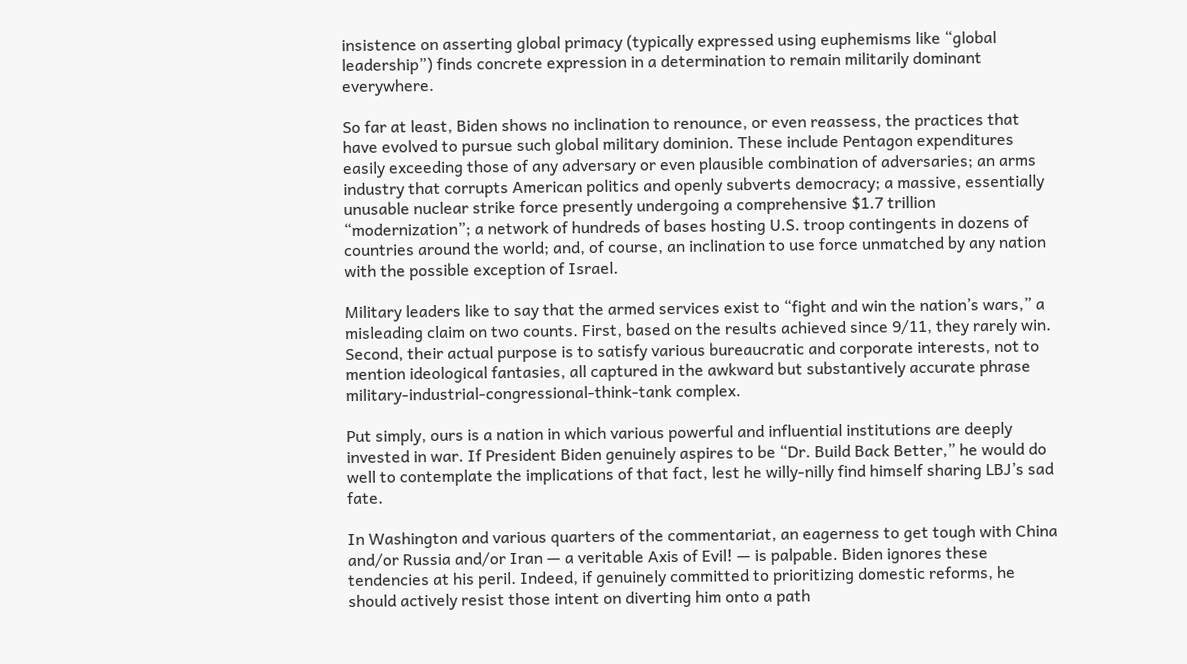insistence on asserting global primacy (typically expressed using euphemisms like “global leadership”) finds concrete expression in a determination to remain militarily dominant everywhere.

So far at least, Biden shows no inclination to renounce, or even reassess, the practices that have evolved to pursue such global military dominion. These include Pentagon expenditures easily exceeding those of any adversary or even plausible combination of adversaries; an arms industry that corrupts American politics and openly subverts democracy; a massive, essentially unusable nuclear strike force presently undergoing a comprehensive $1.7 trillion “modernization”; a network of hundreds of bases hosting U.S. troop contingents in dozens of countries around the world; and, of course, an inclination to use force unmatched by any nation with the possible exception of Israel.

Military leaders like to say that the armed services exist to “fight and win the nation’s wars,” a misleading claim on two counts. First, based on the results achieved since 9/11, they rarely win. Second, their actual purpose is to satisfy various bureaucratic and corporate interests, not to mention ideological fantasies, all captured in the awkward but substantively accurate phrase military-industrial-congressional-think-tank complex.

Put simply, ours is a nation in which various powerful and influential institutions are deeply invested in war. If President Biden genuinely aspires to be “Dr. Build Back Better,” he would do well to contemplate the implications of that fact, lest he willy-nilly find himself sharing LBJ’s sad fate.

In Washington and various quarters of the commentariat, an eagerness to get tough with China and/or Russia and/or Iran — a veritable Axis of Evil! — is palpable. Biden ignores these tendencies at his peril. Indeed, if genuinely committed to prioritizing domestic reforms, he should actively resist those intent on diverting him onto a path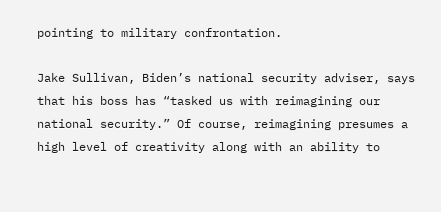pointing to military confrontation.

Jake Sullivan, Biden’s national security adviser, says that his boss has “tasked us with reimagining our national security.” Of course, reimagining presumes a high level of creativity along with an ability to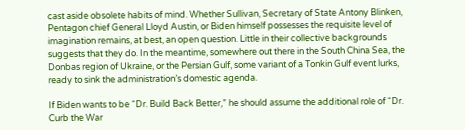cast aside obsolete habits of mind. Whether Sullivan, Secretary of State Antony Blinken, Pentagon chief General Lloyd Austin, or Biden himself possesses the requisite level of imagination remains, at best, an open question. Little in their collective backgrounds suggests that they do. In the meantime, somewhere out there in the South China Sea, the Donbas region of Ukraine, or the Persian Gulf, some variant of a Tonkin Gulf event lurks, ready to sink the administration’s domestic agenda.

If Biden wants to be “Dr. Build Back Better,” he should assume the additional role of “Dr. Curb the War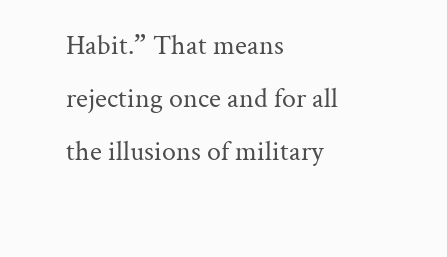Habit.” That means rejecting once and for all the illusions of military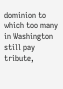dominion to which too many in Washington still pay tribute,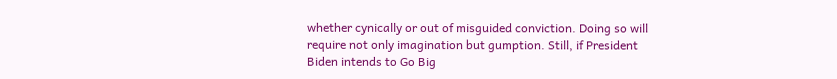whether cynically or out of misguided conviction. Doing so will require not only imagination but gumption. Still, if President Biden intends to Go Big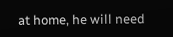at home, he will need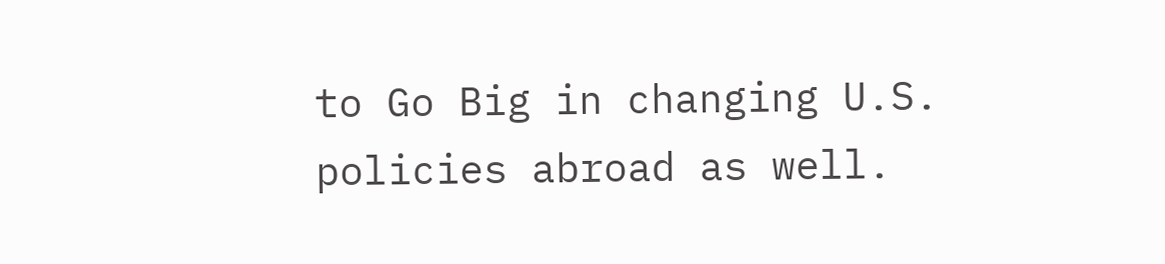to Go Big in changing U.S. policies abroad as well.